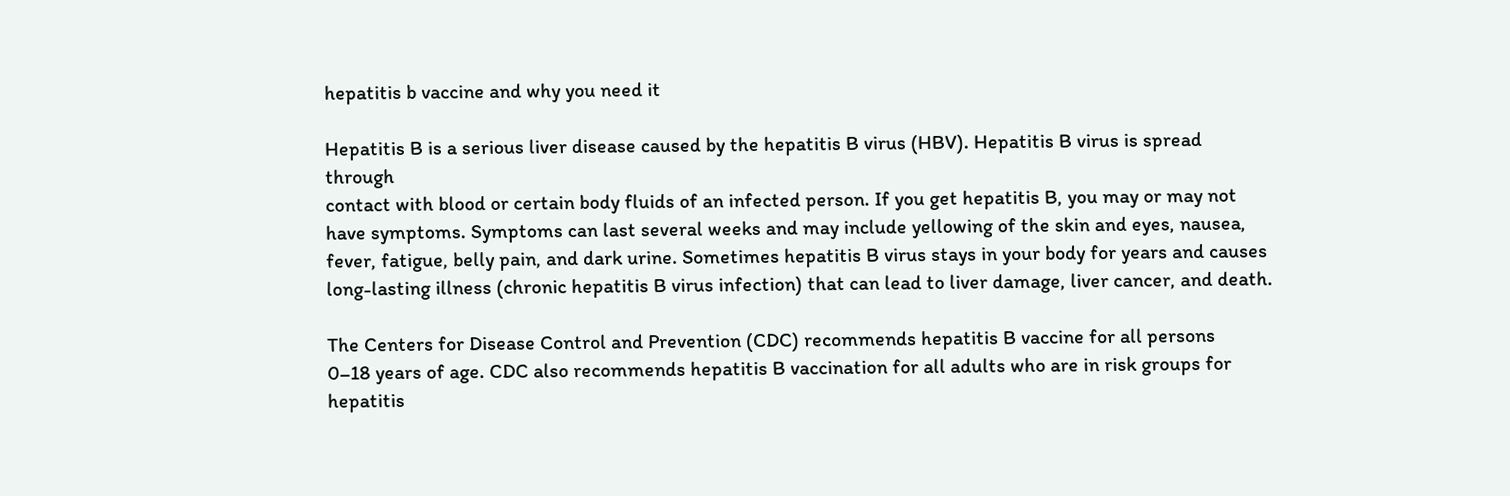hepatitis b vaccine and why you need it

Hepatitis B is a serious liver disease caused by the hepatitis B virus (HBV). Hepatitis B virus is spread through
contact with blood or certain body fluids of an infected person. If you get hepatitis B, you may or may not
have symptoms. Symptoms can last several weeks and may include yellowing of the skin and eyes, nausea,
fever, fatigue, belly pain, and dark urine. Sometimes hepatitis B virus stays in your body for years and causes
long-lasting illness (chronic hepatitis B virus infection) that can lead to liver damage, liver cancer, and death.

The Centers for Disease Control and Prevention (CDC) recommends hepatitis B vaccine for all persons
0–18 years of age. CDC also recommends hepatitis B vaccination for all adults who are in risk groups for
hepatitis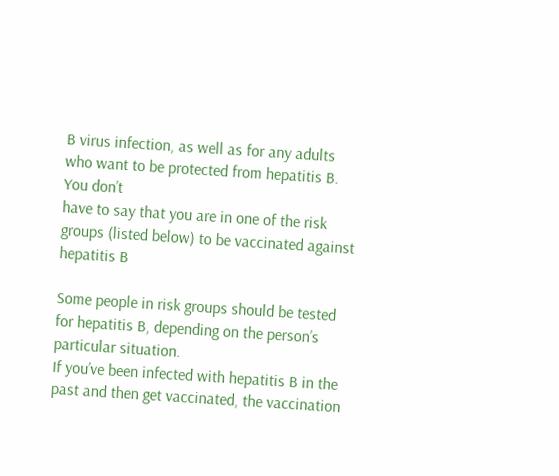B virus infection, as well as for any adults who want to be protected from hepatitis B. You don’t
have to say that you are in one of the risk groups (listed below) to be vaccinated against hepatitis B

Some people in risk groups should be tested for hepatitis B, depending on the person’s particular situation.
If you’ve been infected with hepatitis B in the past and then get vaccinated, the vaccination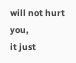will not hurt you,
it just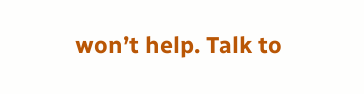won’t help. Talk to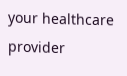your healthcare provider